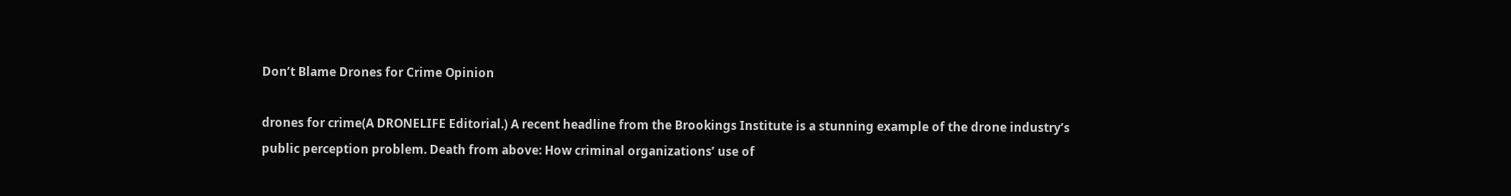Don’t Blame Drones for Crime Opinion

drones for crime(A DRONELIFE Editorial.) A recent headline from the Brookings Institute is a stunning example of the drone industry’s public perception problem. Death from above: How criminal organizations’ use of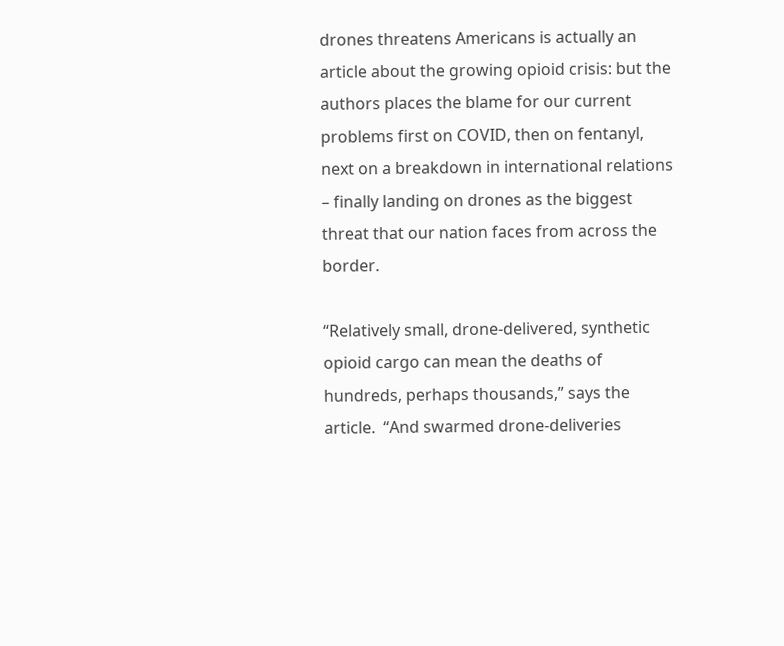drones threatens Americans is actually an article about the growing opioid crisis: but the authors places the blame for our current problems first on COVID, then on fentanyl, next on a breakdown in international relations – finally landing on drones as the biggest threat that our nation faces from across the border.

“Relatively small, drone-delivered, synthetic opioid cargo can mean the deaths of hundreds, perhaps thousands,” says the article.  “And swarmed drone-deliveries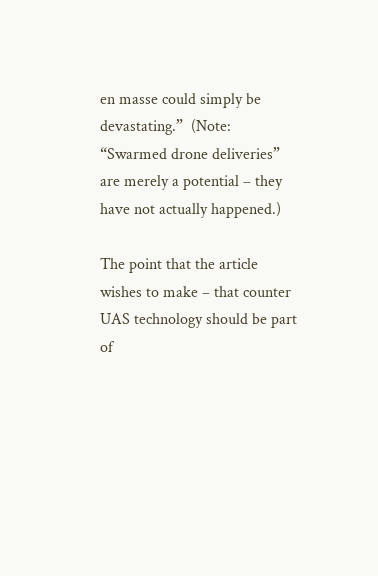en masse could simply be devastating.”  (Note: “Swarmed drone deliveries” are merely a potential – they have not actually happened.)

The point that the article wishes to make – that counter UAS technology should be part of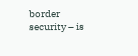border security – is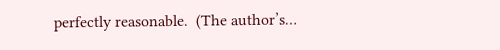perfectly reasonable.  (The author’s…